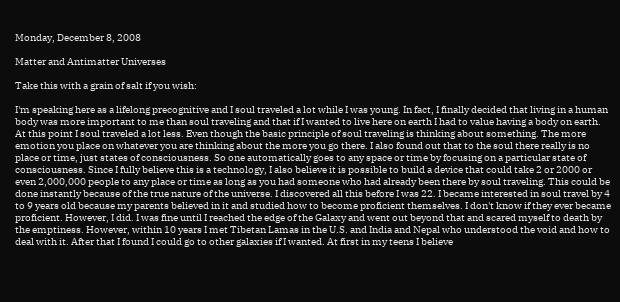Monday, December 8, 2008

Matter and Antimatter Universes

Take this with a grain of salt if you wish:

I'm speaking here as a lifelong precognitive and I soul traveled a lot while I was young. In fact, I finally decided that living in a human body was more important to me than soul traveling and that if I wanted to live here on earth I had to value having a body on earth. At this point I soul traveled a lot less. Even though the basic principle of soul traveling is thinking about something. The more emotion you place on whatever you are thinking about the more you go there. I also found out that to the soul there really is no place or time, just states of consciousness. So one automatically goes to any space or time by focusing on a particular state of consciousness. Since I fully believe this is a technology, I also believe it is possible to build a device that could take 2 or 2000 or even 2,000,000 people to any place or time as long as you had someone who had already been there by soul traveling. This could be done instantly because of the true nature of the universe. I discovered all this before I was 22. I became interested in soul travel by 4 to 9 years old because my parents believed in it and studied how to become proficient themselves. I don't know if they ever became proficient. However, I did. I was fine until I reached the edge of the Galaxy and went out beyond that and scared myself to death by the emptiness. However, within 10 years I met Tibetan Lamas in the U.S. and India and Nepal who understood the void and how to deal with it. After that I found I could go to other galaxies if I wanted. At first in my teens I believe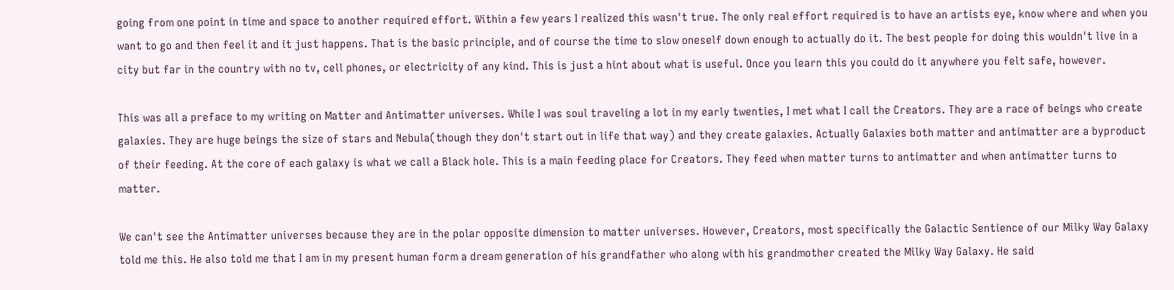going from one point in time and space to another required effort. Within a few years I realized this wasn't true. The only real effort required is to have an artists eye, know where and when you want to go and then feel it and it just happens. That is the basic principle, and of course the time to slow oneself down enough to actually do it. The best people for doing this wouldn't live in a city but far in the country with no tv, cell phones, or electricity of any kind. This is just a hint about what is useful. Once you learn this you could do it anywhere you felt safe, however.

This was all a preface to my writing on Matter and Antimatter universes. While I was soul traveling a lot in my early twenties, I met what I call the Creators. They are a race of beings who create galaxies. They are huge beings the size of stars and Nebula(though they don't start out in life that way) and they create galaxies. Actually Galaxies both matter and antimatter are a byproduct of their feeding. At the core of each galaxy is what we call a Black hole. This is a main feeding place for Creators. They feed when matter turns to antimatter and when antimatter turns to matter.

We can't see the Antimatter universes because they are in the polar opposite dimension to matter universes. However, Creators, most specifically the Galactic Sentience of our Milky Way Galaxy told me this. He also told me that I am in my present human form a dream generation of his grandfather who along with his grandmother created the Milky Way Galaxy. He said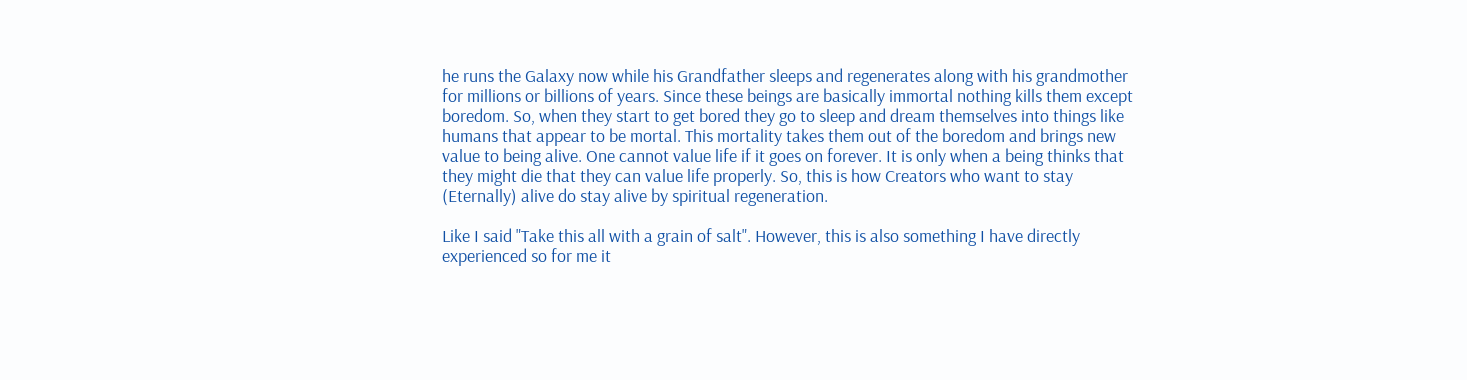he runs the Galaxy now while his Grandfather sleeps and regenerates along with his grandmother for millions or billions of years. Since these beings are basically immortal nothing kills them except boredom. So, when they start to get bored they go to sleep and dream themselves into things like humans that appear to be mortal. This mortality takes them out of the boredom and brings new value to being alive. One cannot value life if it goes on forever. It is only when a being thinks that they might die that they can value life properly. So, this is how Creators who want to stay (Eternally) alive do stay alive by spiritual regeneration.

Like I said "Take this all with a grain of salt". However, this is also something I have directly experienced so for me it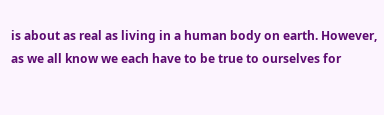is about as real as living in a human body on earth. However, as we all know we each have to be true to ourselves for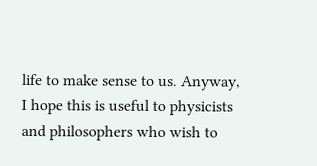life to make sense to us. Anyway, I hope this is useful to physicists and philosophers who wish to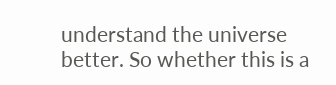understand the universe better. So whether this is a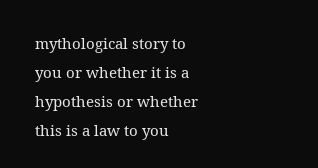mythological story to you or whether it is a hypothesis or whether this is a law to you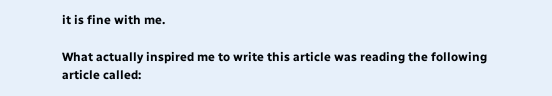it is fine with me.

What actually inspired me to write this article was reading the following article called: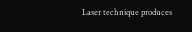Laser technique produces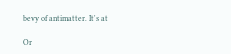bevy of antimatter. It's at

Or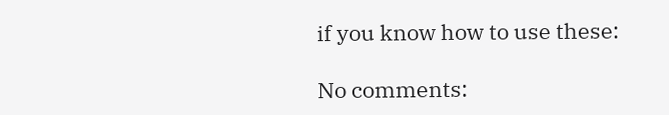if you know how to use these:

No comments: